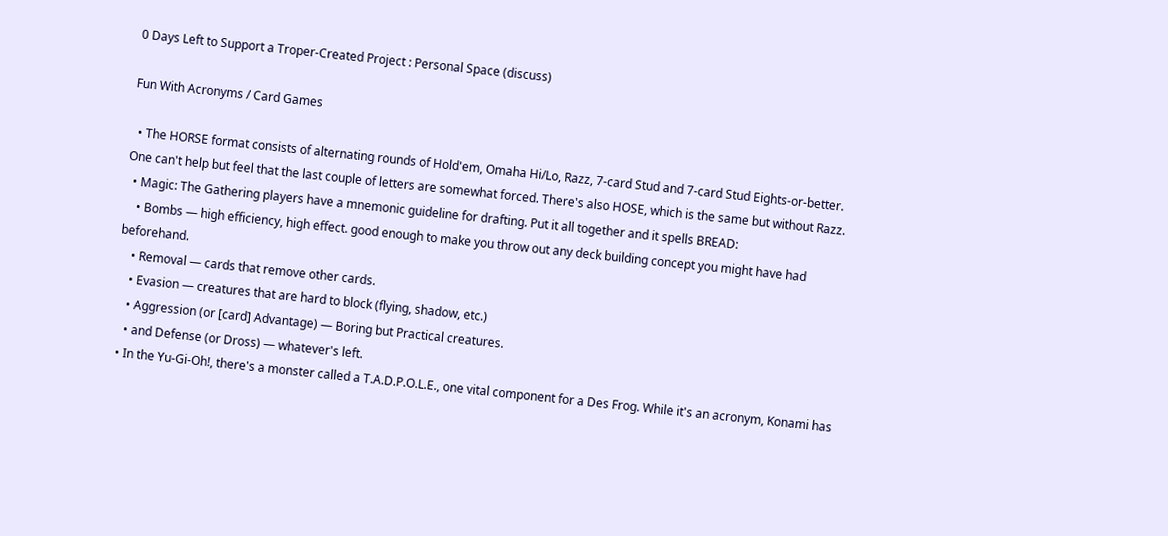0 Days Left to Support a Troper-Created Project : Personal Space (discuss)

Fun With Acronyms / Card Games

  • The HORSE format consists of alternating rounds of Hold'em, Omaha Hi/Lo, Razz, 7-card Stud and 7-card Stud Eights-or-better. One can't help but feel that the last couple of letters are somewhat forced. There's also HOSE, which is the same but without Razz.
  • Magic: The Gathering players have a mnemonic guideline for drafting. Put it all together and it spells BREAD:
    • Bombs — high efficiency, high effect. good enough to make you throw out any deck building concept you might have had beforehand.
    • Removal — cards that remove other cards.
    • Evasion — creatures that are hard to block (flying, shadow, etc.)
    • Aggression (or [card] Advantage) — Boring but Practical creatures.
    • and Defense (or Dross) — whatever's left.
  • In the Yu-Gi-Oh!, there's a monster called a T.A.D.P.O.L.E., one vital component for a Des Frog. While it's an acronym, Konami has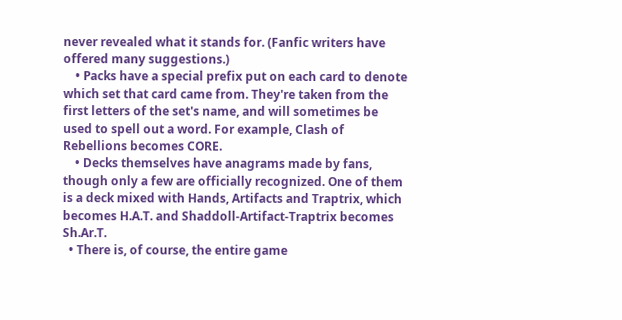never revealed what it stands for. (Fanfic writers have offered many suggestions.)
    • Packs have a special prefix put on each card to denote which set that card came from. They're taken from the first letters of the set's name, and will sometimes be used to spell out a word. For example, Clash of Rebellions becomes CORE.
    • Decks themselves have anagrams made by fans, though only a few are officially recognized. One of them is a deck mixed with Hands, Artifacts and Traptrix, which becomes H.A.T. and Shaddoll-Artifact-Traptrix becomes Sh.Ar.T.
  • There is, of course, the entire game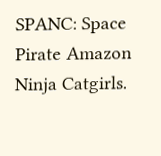SPANC: Space Pirate Amazon Ninja Catgirls.